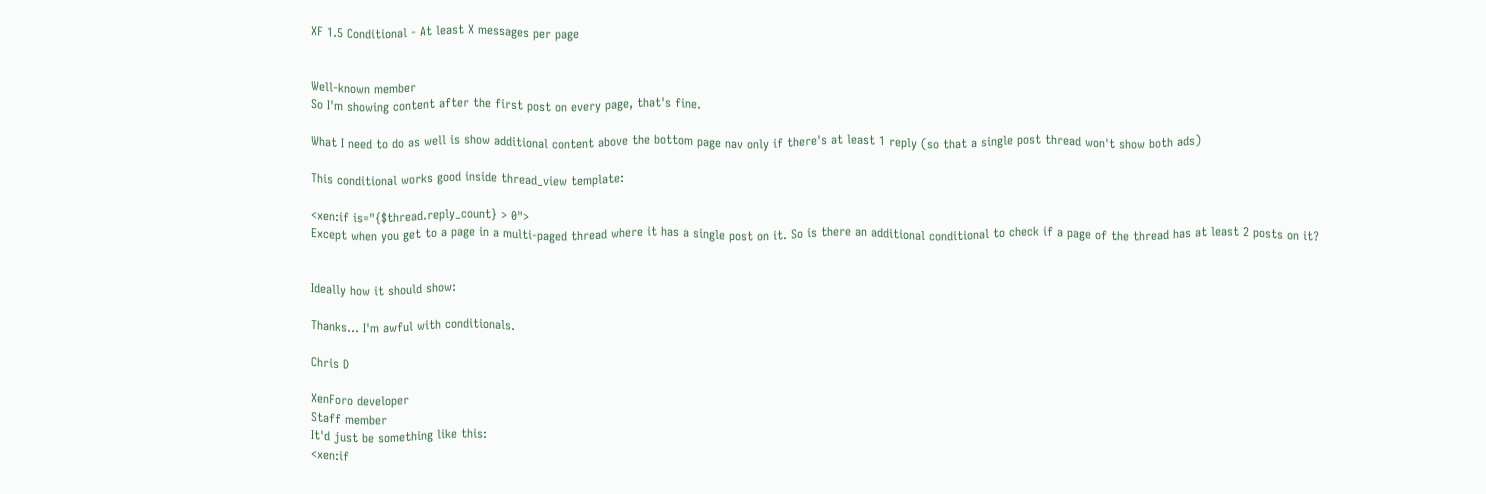XF 1.5 Conditional - At least X messages per page


Well-known member
So I'm showing content after the first post on every page, that's fine.

What I need to do as well is show additional content above the bottom page nav only if there's at least 1 reply (so that a single post thread won't show both ads)

This conditional works good inside thread_view template:

<xen:if is="{$thread.reply_count} > 0">
Except when you get to a page in a multi-paged thread where it has a single post on it. So is there an additional conditional to check if a page of the thread has at least 2 posts on it?


Ideally how it should show:

Thanks... I'm awful with conditionals.

Chris D

XenForo developer
Staff member
It'd just be something like this:
<xen:if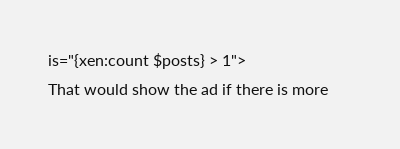is="{xen:count $posts} > 1">
That would show the ad if there is more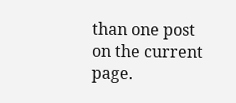than one post on the current page.